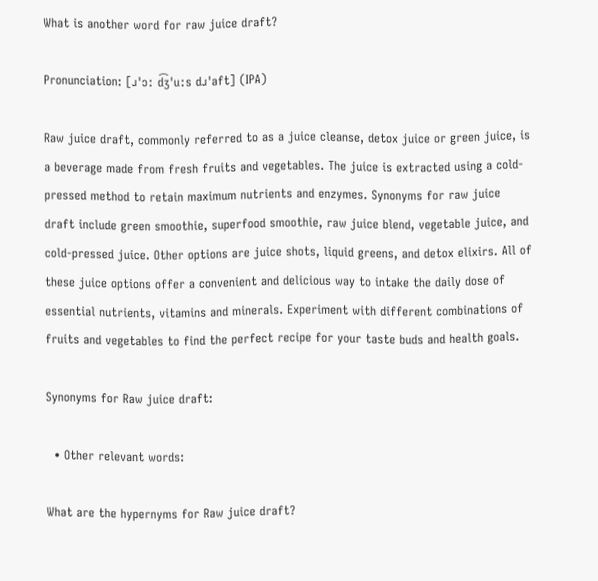What is another word for raw juice draft?

Pronunciation: [ɹˈɔː d͡ʒˈuːs dɹˈaft] (IPA)

Raw juice draft, commonly referred to as a juice cleanse, detox juice or green juice, is a beverage made from fresh fruits and vegetables. The juice is extracted using a cold-pressed method to retain maximum nutrients and enzymes. Synonyms for raw juice draft include green smoothie, superfood smoothie, raw juice blend, vegetable juice, and cold-pressed juice. Other options are juice shots, liquid greens, and detox elixirs. All of these juice options offer a convenient and delicious way to intake the daily dose of essential nutrients, vitamins and minerals. Experiment with different combinations of fruits and vegetables to find the perfect recipe for your taste buds and health goals.

Synonyms for Raw juice draft:

  • Other relevant words:

What are the hypernyms for Raw juice draft?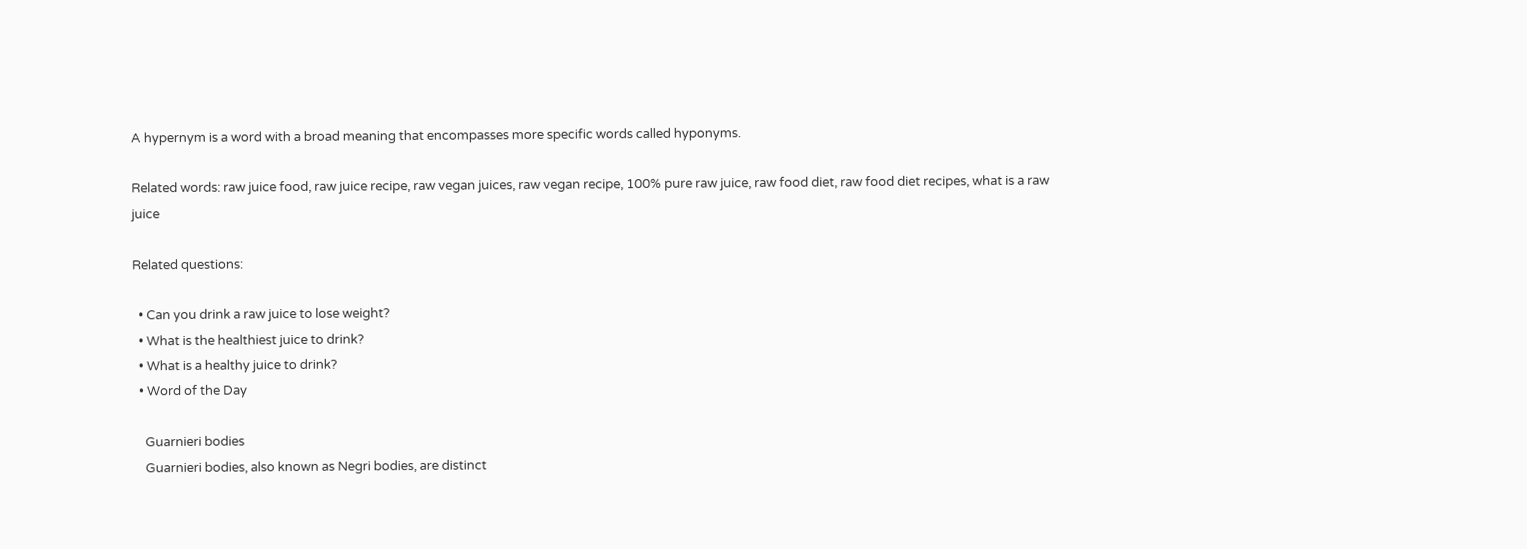A hypernym is a word with a broad meaning that encompasses more specific words called hyponyms.

Related words: raw juice food, raw juice recipe, raw vegan juices, raw vegan recipe, 100% pure raw juice, raw food diet, raw food diet recipes, what is a raw juice

Related questions:

  • Can you drink a raw juice to lose weight?
  • What is the healthiest juice to drink?
  • What is a healthy juice to drink?
  • Word of the Day

    Guarnieri bodies
    Guarnieri bodies, also known as Negri bodies, are distinct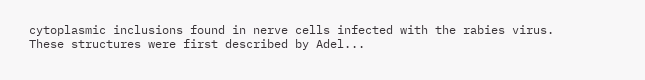cytoplasmic inclusions found in nerve cells infected with the rabies virus. These structures were first described by Adel...